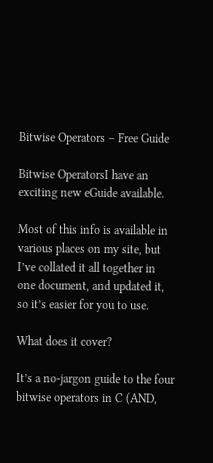Bitwise Operators – Free Guide

Bitwise OperatorsI have an exciting new eGuide available.

Most of this info is available in various places on my site, but I’ve collated it all together in one document, and updated it, so it’s easier for you to use.

What does it cover?

It’s a no-jargon guide to the four bitwise operators in C (AND,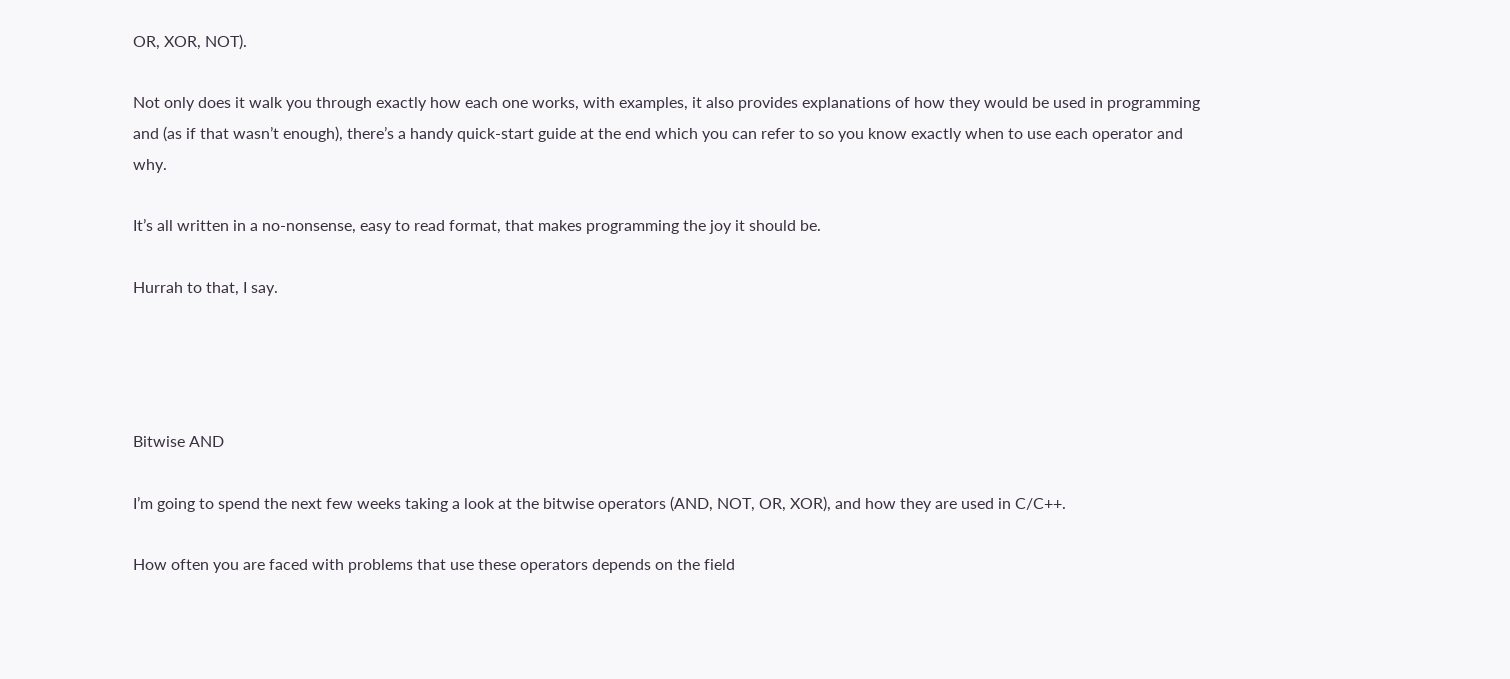OR, XOR, NOT).

Not only does it walk you through exactly how each one works, with examples, it also provides explanations of how they would be used in programming and (as if that wasn’t enough), there’s a handy quick-start guide at the end which you can refer to so you know exactly when to use each operator and why.

It’s all written in a no-nonsense, easy to read format, that makes programming the joy it should be.

Hurrah to that, I say.




Bitwise AND

I’m going to spend the next few weeks taking a look at the bitwise operators (AND, NOT, OR, XOR), and how they are used in C/C++.

How often you are faced with problems that use these operators depends on the field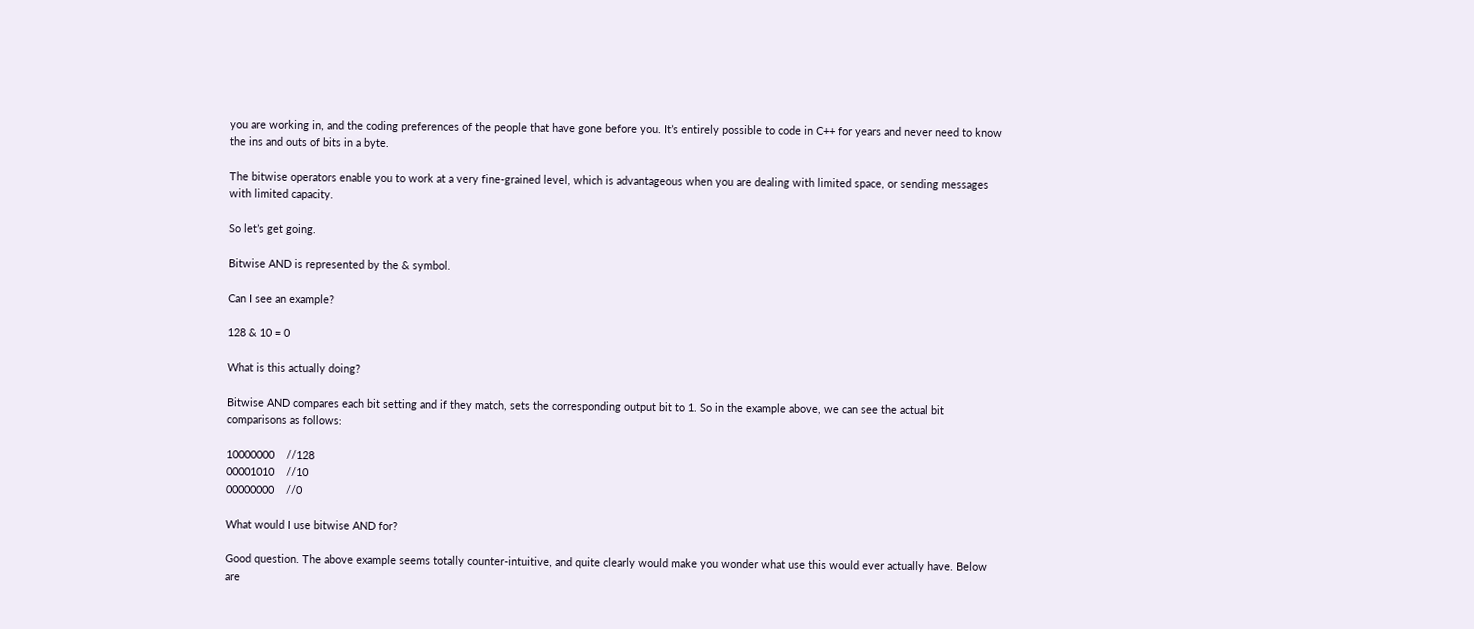you are working in, and the coding preferences of the people that have gone before you. It’s entirely possible to code in C++ for years and never need to know the ins and outs of bits in a byte.

The bitwise operators enable you to work at a very fine-grained level, which is advantageous when you are dealing with limited space, or sending messages with limited capacity.

So let’s get going.

Bitwise AND is represented by the & symbol.

Can I see an example?

128 & 10 = 0

What is this actually doing?

Bitwise AND compares each bit setting and if they match, sets the corresponding output bit to 1. So in the example above, we can see the actual bit comparisons as follows:

10000000    //128
00001010    //10
00000000    //0

What would I use bitwise AND for?

Good question. The above example seems totally counter-intuitive, and quite clearly would make you wonder what use this would ever actually have. Below are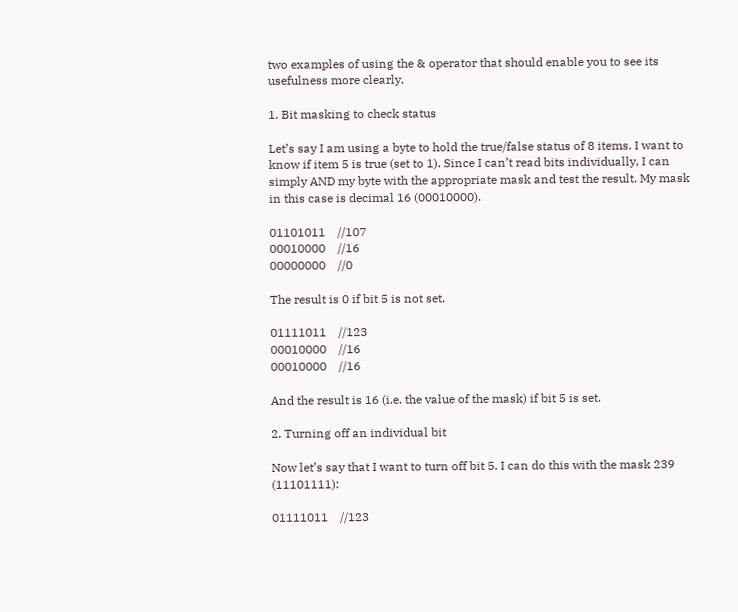two examples of using the & operator that should enable you to see its usefulness more clearly.

1. Bit masking to check status

Let’s say I am using a byte to hold the true/false status of 8 items. I want to know if item 5 is true (set to 1). Since I can’t read bits individually, I can simply AND my byte with the appropriate mask and test the result. My mask in this case is decimal 16 (00010000).

01101011    //107
00010000    //16
00000000    //0

The result is 0 if bit 5 is not set.

01111011    //123
00010000    //16
00010000    //16

And the result is 16 (i.e. the value of the mask) if bit 5 is set.

2. Turning off an individual bit

Now let’s say that I want to turn off bit 5. I can do this with the mask 239  (11101111):

01111011    //123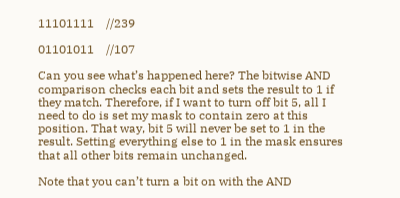11101111    //239

01101011    //107

Can you see what’s happened here? The bitwise AND comparison checks each bit and sets the result to 1 if they match. Therefore, if I want to turn off bit 5, all I need to do is set my mask to contain zero at this position. That way, bit 5 will never be set to 1 in the result. Setting everything else to 1 in the mask ensures that all other bits remain unchanged.

Note that you can’t turn a bit on with the AND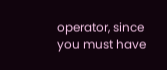operator, since you must have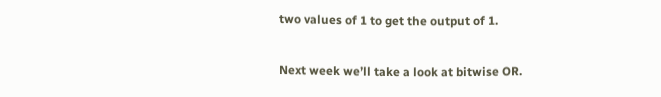two values of 1 to get the output of 1.

Next week we’ll take a look at bitwise OR.